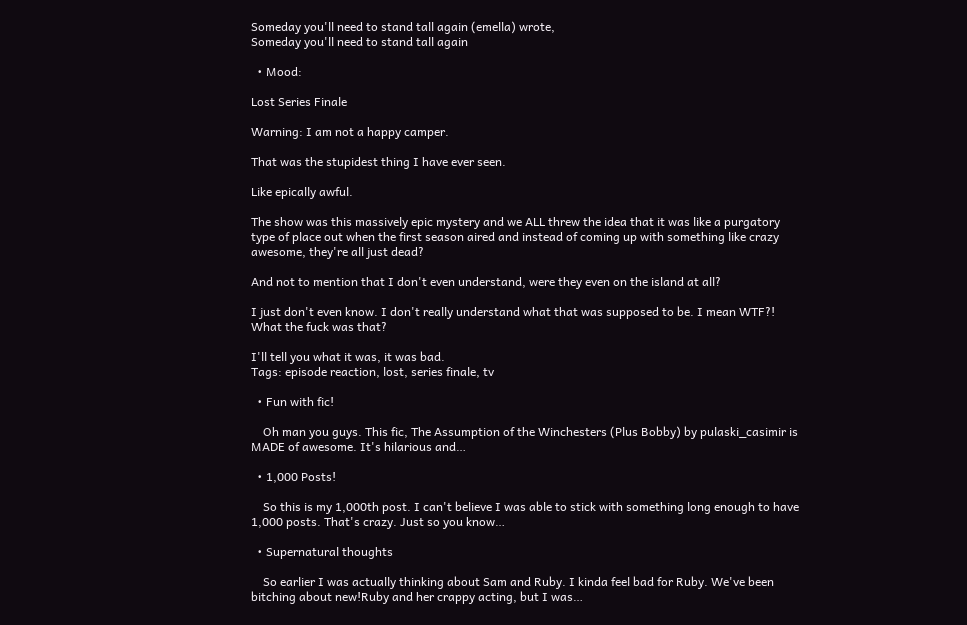Someday you'll need to stand tall again (emella) wrote,
Someday you'll need to stand tall again

  • Mood:

Lost Series Finale

Warning: I am not a happy camper.

That was the stupidest thing I have ever seen.

Like epically awful.

The show was this massively epic mystery and we ALL threw the idea that it was like a purgatory type of place out when the first season aired and instead of coming up with something like crazy awesome, they're all just dead?

And not to mention that I don't even understand, were they even on the island at all?

I just don't even know. I don't really understand what that was supposed to be. I mean WTF?! What the fuck was that?

I'll tell you what it was, it was bad.
Tags: episode reaction, lost, series finale, tv

  • Fun with fic!

    Oh man you guys. This fic, The Assumption of the Winchesters (Plus Bobby) by pulaski_casimir is MADE of awesome. It's hilarious and…

  • 1,000 Posts!

    So this is my 1,000th post. I can't believe I was able to stick with something long enough to have 1,000 posts. That's crazy. Just so you know…

  • Supernatural thoughts

    So earlier I was actually thinking about Sam and Ruby. I kinda feel bad for Ruby. We've been bitching about new!Ruby and her crappy acting, but I was…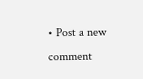• Post a new comment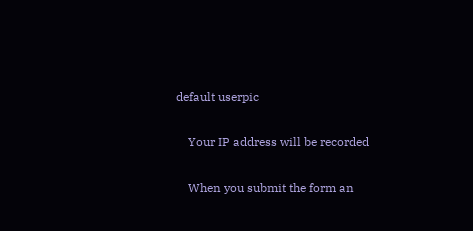default userpic

    Your IP address will be recorded

    When you submit the form an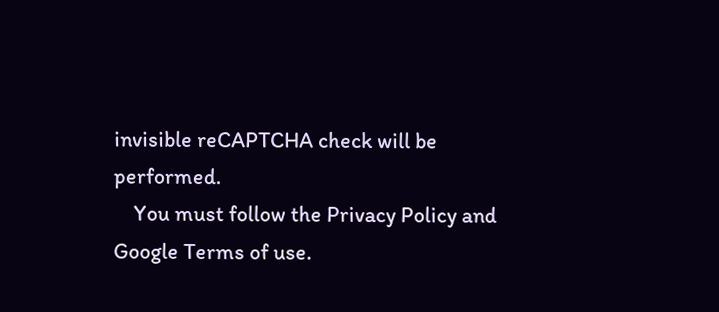invisible reCAPTCHA check will be performed.
    You must follow the Privacy Policy and Google Terms of use.